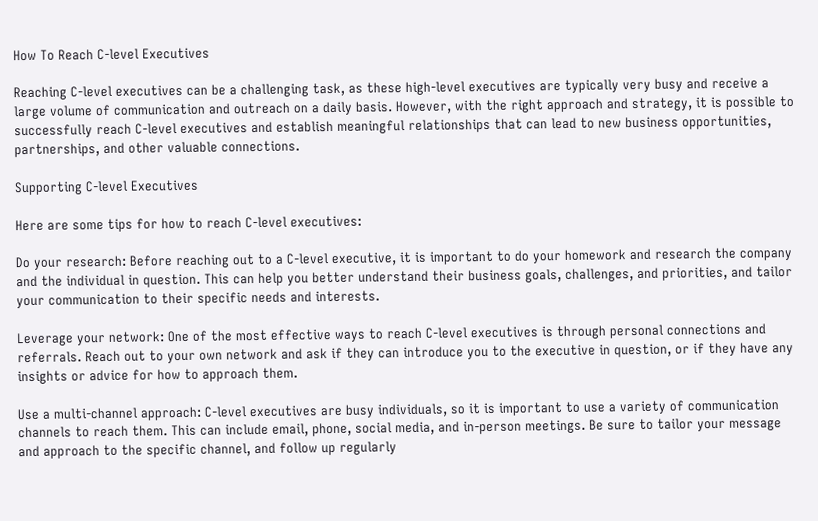How To Reach C-level Executives

Reaching C-level executives can be a challenging task, as these high-level executives are typically very busy and receive a large volume of communication and outreach on a daily basis. However, with the right approach and strategy, it is possible to successfully reach C-level executives and establish meaningful relationships that can lead to new business opportunities, partnerships, and other valuable connections.

Supporting C-level Executives

Here are some tips for how to reach C-level executives:

Do your research: Before reaching out to a C-level executive, it is important to do your homework and research the company and the individual in question. This can help you better understand their business goals, challenges, and priorities, and tailor your communication to their specific needs and interests.

Leverage your network: One of the most effective ways to reach C-level executives is through personal connections and referrals. Reach out to your own network and ask if they can introduce you to the executive in question, or if they have any insights or advice for how to approach them.

Use a multi-channel approach: C-level executives are busy individuals, so it is important to use a variety of communication channels to reach them. This can include email, phone, social media, and in-person meetings. Be sure to tailor your message and approach to the specific channel, and follow up regularly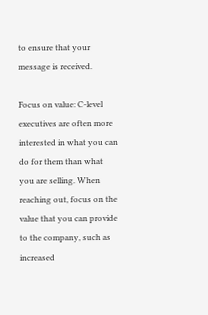to ensure that your message is received.

Focus on value: C-level executives are often more interested in what you can do for them than what you are selling. When reaching out, focus on the value that you can provide to the company, such as increased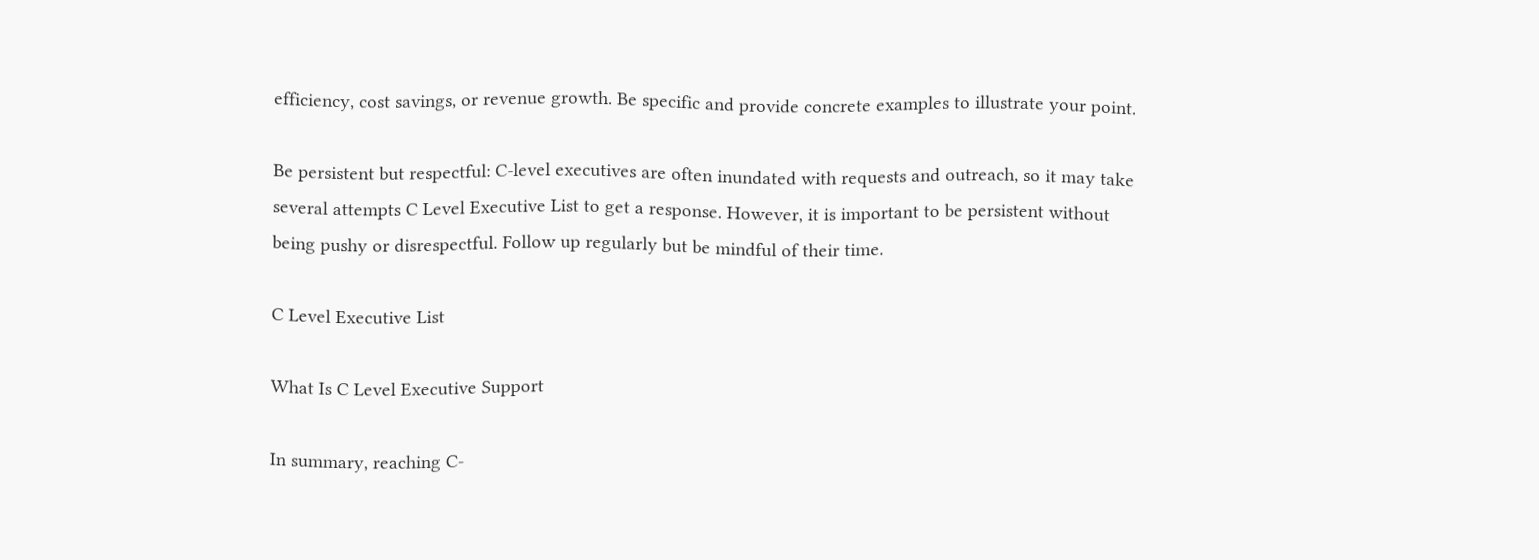efficiency, cost savings, or revenue growth. Be specific and provide concrete examples to illustrate your point.

Be persistent but respectful: C-level executives are often inundated with requests and outreach, so it may take several attempts C Level Executive List to get a response. However, it is important to be persistent without being pushy or disrespectful. Follow up regularly but be mindful of their time.

C Level Executive List

What Is C Level Executive Support

In summary, reaching C-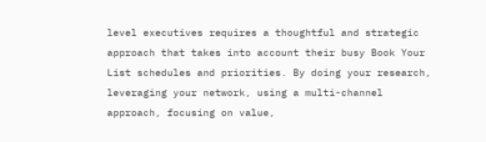level executives requires a thoughtful and strategic approach that takes into account their busy Book Your List schedules and priorities. By doing your research, leveraging your network, using a multi-channel approach, focusing on value,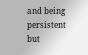and being persistent but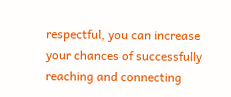respectful, you can increase your chances of successfully reaching and connecting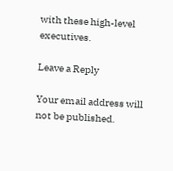with these high-level executives.

Leave a Reply

Your email address will not be published.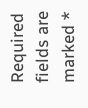Required fields are marked *